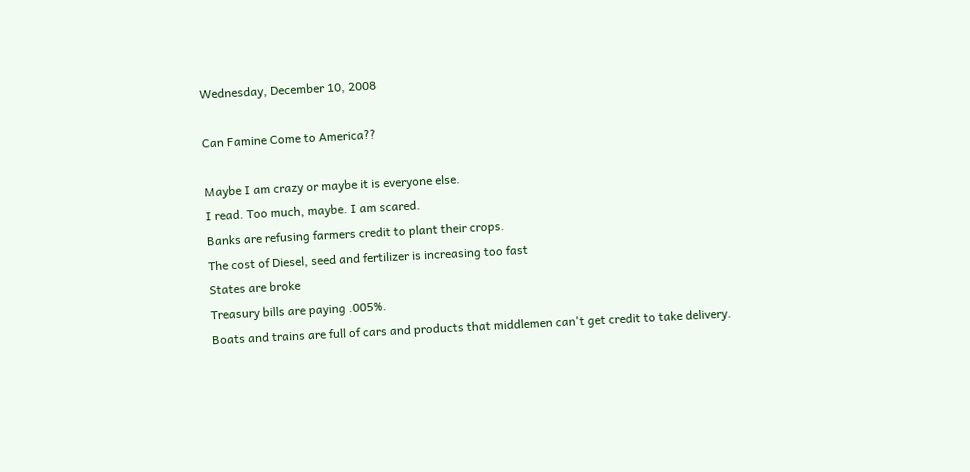Wednesday, December 10, 2008

Can Famine Come to America??

Maybe I am crazy or maybe it is everyone else.
I read. Too much, maybe. I am scared.
Banks are refusing farmers credit to plant their crops.
The cost of Diesel, seed and fertilizer is increasing too fast
States are broke
Treasury bills are paying .005%.
Boats and trains are full of cars and products that middlemen can't get credit to take delivery.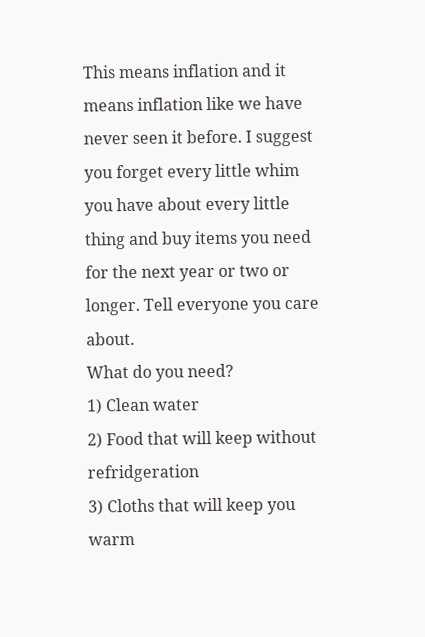This means inflation and it means inflation like we have never seen it before. I suggest you forget every little whim
you have about every little thing and buy items you need for the next year or two or longer. Tell everyone you care about.
What do you need?
1) Clean water
2) Food that will keep without refridgeration
3) Cloths that will keep you warm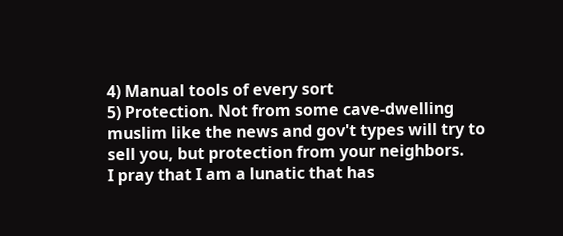4) Manual tools of every sort
5) Protection. Not from some cave-dwelling muslim like the news and gov't types will try to sell you, but protection from your neighbors.
I pray that I am a lunatic that has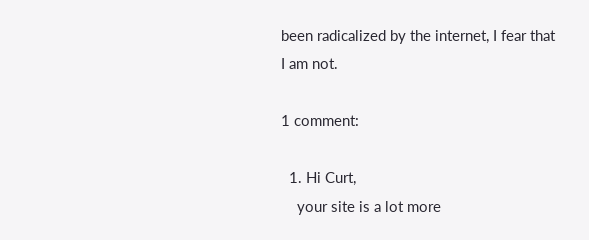been radicalized by the internet, I fear that I am not.

1 comment:

  1. Hi Curt,
    your site is a lot more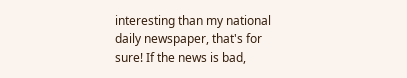interesting than my national daily newspaper, that's for sure! If the news is bad,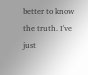better to know the truth. I've just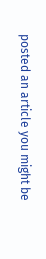posted an article you might be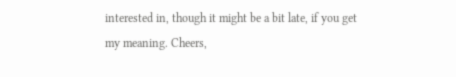interested in, though it might be a bit late, if you get my meaning. Cheers,